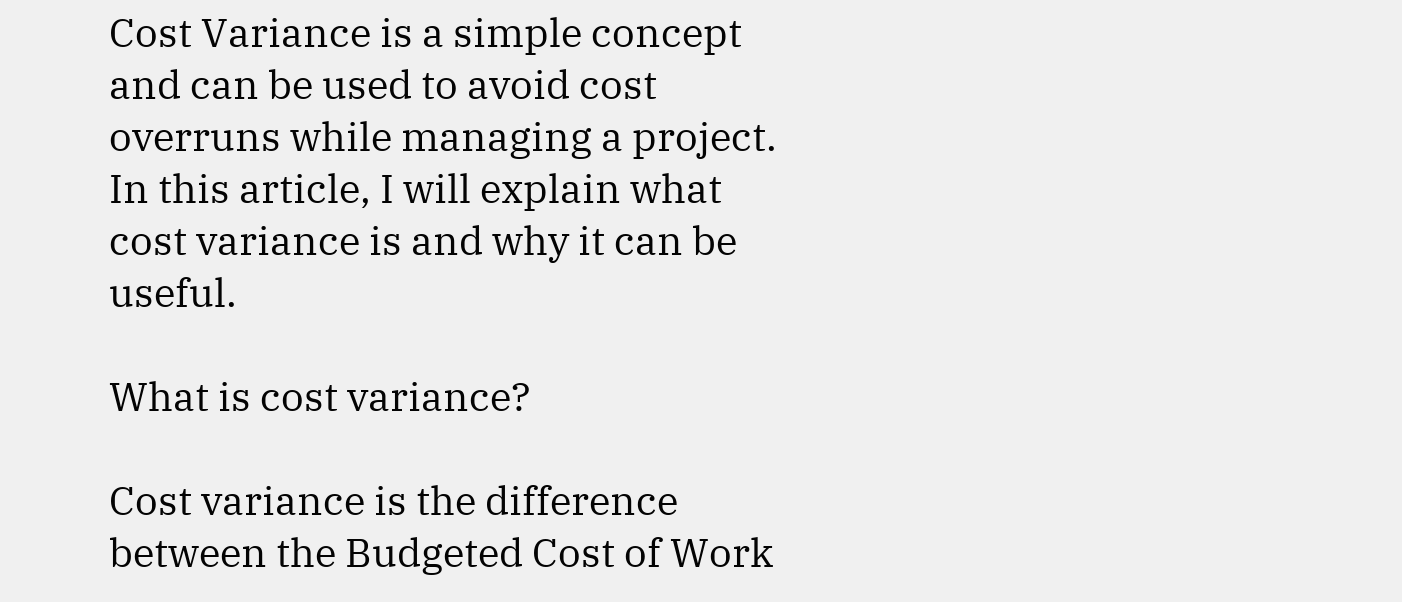Cost Variance is a simple concept and can be used to avoid cost overruns while managing a project. In this article, I will explain what cost variance is and why it can be useful.

What is cost variance?

Cost variance is the difference between the Budgeted Cost of Work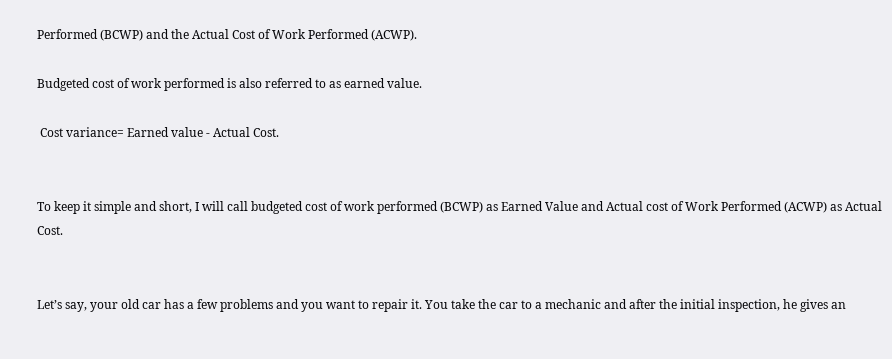Performed (BCWP) and the Actual Cost of Work Performed (ACWP).

Budgeted cost of work performed is also referred to as earned value.

 Cost variance= Earned value - Actual Cost.


To keep it simple and short, I will call budgeted cost of work performed (BCWP) as Earned Value and Actual cost of Work Performed (ACWP) as Actual Cost.


Let’s say, your old car has a few problems and you want to repair it. You take the car to a mechanic and after the initial inspection, he gives an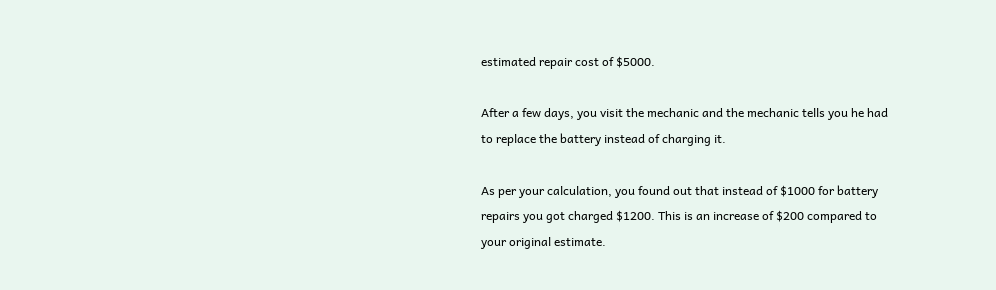estimated repair cost of $5000.

After a few days, you visit the mechanic and the mechanic tells you he had to replace the battery instead of charging it.

As per your calculation, you found out that instead of $1000 for battery repairs you got charged $1200. This is an increase of $200 compared to your original estimate.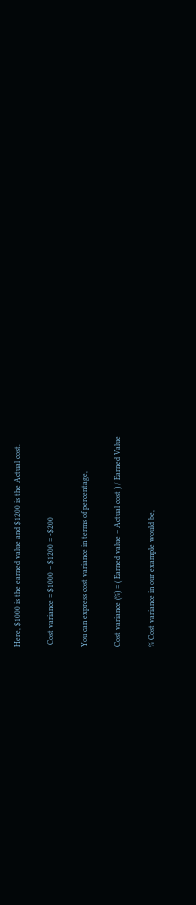Here, $1000 is the earned value and $1200 is the Actual cost.

 Cost variance = $1000 – $1200 = -$200

You can express cost variance in terms of percentage,

Cost variance (%) = ( Earned value – Actual cost ) / Earned Value

% Cost variance in our example would be,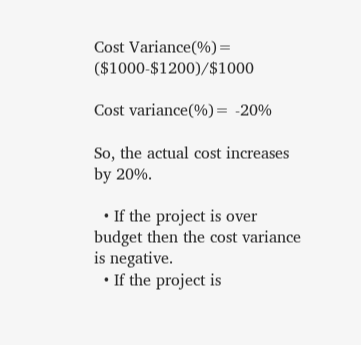Cost Variance(%)= ($1000-$1200)/$1000

Cost variance(%)= -20%

So, the actual cost increases by 20%.

  • If the project is over budget then the cost variance is negative.
  • If the project is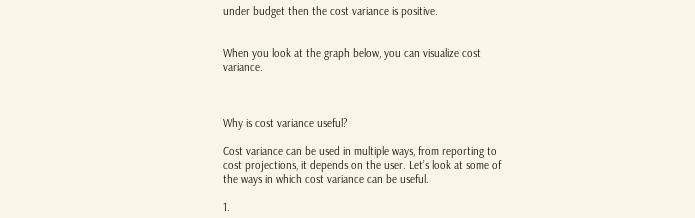under budget then the cost variance is positive.


When you look at the graph below, you can visualize cost variance.



Why is cost variance useful?

Cost variance can be used in multiple ways, from reporting to cost projections, it depends on the user. Let’s look at some of the ways in which cost variance can be useful.

1.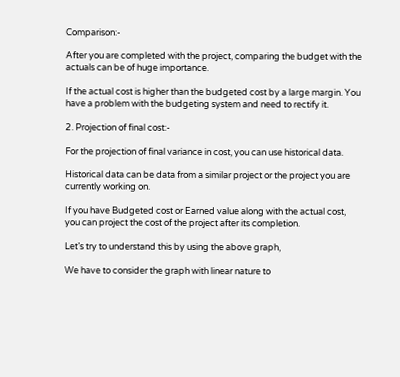Comparison:-

After you are completed with the project, comparing the budget with the actuals can be of huge importance.

If the actual cost is higher than the budgeted cost by a large margin. You have a problem with the budgeting system and need to rectify it.

2. Projection of final cost:-

For the projection of final variance in cost, you can use historical data.

Historical data can be data from a similar project or the project you are currently working on.

If you have Budgeted cost or Earned value along with the actual cost, you can project the cost of the project after its completion.

Let’s try to understand this by using the above graph,

We have to consider the graph with linear nature to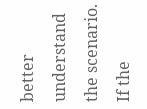better understand the scenario. If the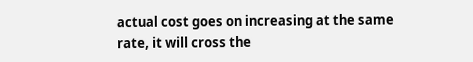actual cost goes on increasing at the same rate, it will cross the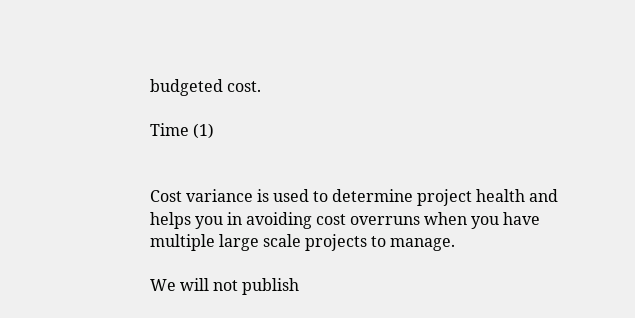budgeted cost.

Time (1)


Cost variance is used to determine project health and helps you in avoiding cost overruns when you have multiple large scale projects to manage.

We will not publish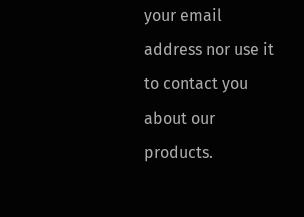your email address nor use it to contact you about our products.